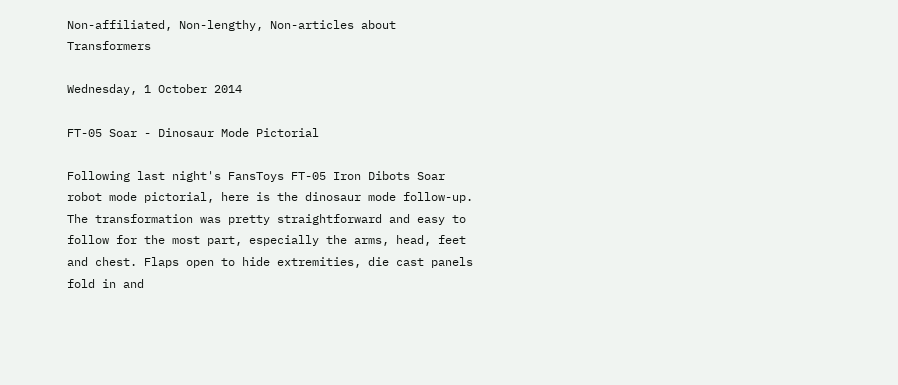Non-affiliated, Non-lengthy, Non-articles about Transformers

Wednesday, 1 October 2014

FT-05 Soar - Dinosaur Mode Pictorial

Following last night's FansToys FT-05 Iron Dibots Soar robot mode pictorial, here is the dinosaur mode follow-up. The transformation was pretty straightforward and easy to follow for the most part, especially the arms, head, feet and chest. Flaps open to hide extremities, die cast panels fold in and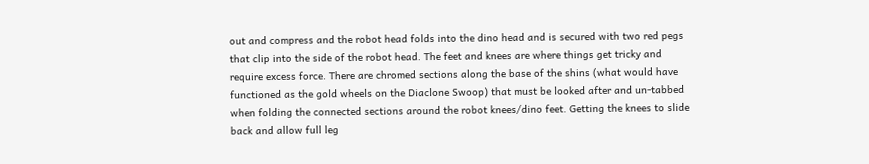out and compress and the robot head folds into the dino head and is secured with two red pegs that clip into the side of the robot head. The feet and knees are where things get tricky and require excess force. There are chromed sections along the base of the shins (what would have functioned as the gold wheels on the Diaclone Swoop) that must be looked after and un-tabbed when folding the connected sections around the robot knees/dino feet. Getting the knees to slide back and allow full leg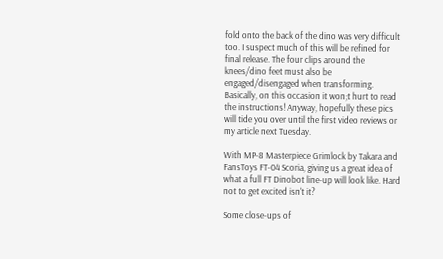fold onto the back of the dino was very difficult too. I suspect much of this will be refined for final release. The four clips around the knees/dino feet must also be engaged/disengaged when transforming. Basically, on this occasion it won;t hurt to read the instructions! Anyway, hopefully these pics will tide you over until the first video reviews or my article next Tuesday.

With MP-8 Masterpiece Grimlock by Takara and FansToys FT-04 Scoria, giving us a great idea of what a full FT Dinobot line-up will look like. Hard not to get excited isn't it?

Some close-ups of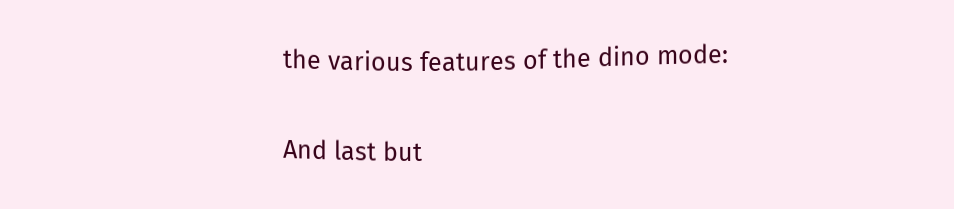the various features of the dino mode:

And last but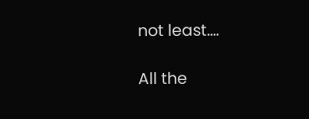not least....

All the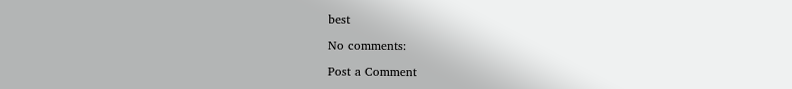best

No comments:

Post a Comment